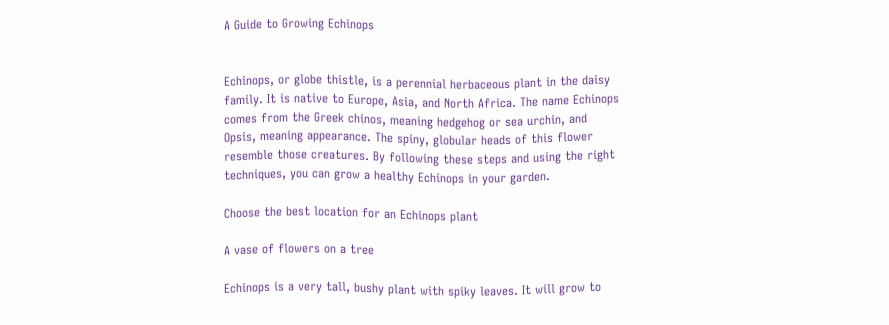A Guide to Growing Echinops


Echinops, or globe thistle, is a perennial herbaceous plant in the daisy family. It is native to Europe, Asia, and North Africa. The name Echinops comes from the Greek chinos, meaning hedgehog or sea urchin, and Opsis, meaning appearance. The spiny, globular heads of this flower resemble those creatures. By following these steps and using the right techniques, you can grow a healthy Echinops in your garden.

Choose the best location for an Echinops plant

A vase of flowers on a tree

Echinops is a very tall, bushy plant with spiky leaves. It will grow to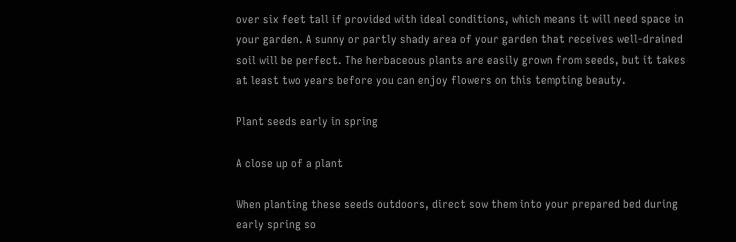over six feet tall if provided with ideal conditions, which means it will need space in your garden. A sunny or partly shady area of your garden that receives well-drained soil will be perfect. The herbaceous plants are easily grown from seeds, but it takes at least two years before you can enjoy flowers on this tempting beauty.

Plant seeds early in spring

A close up of a plant

When planting these seeds outdoors, direct sow them into your prepared bed during early spring so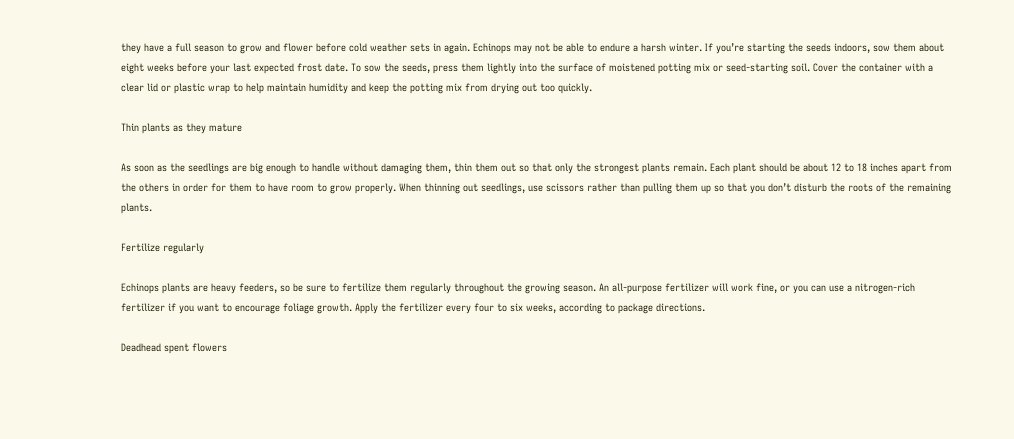they have a full season to grow and flower before cold weather sets in again. Echinops may not be able to endure a harsh winter. If you’re starting the seeds indoors, sow them about eight weeks before your last expected frost date. To sow the seeds, press them lightly into the surface of moistened potting mix or seed-starting soil. Cover the container with a clear lid or plastic wrap to help maintain humidity and keep the potting mix from drying out too quickly.

Thin plants as they mature

As soon as the seedlings are big enough to handle without damaging them, thin them out so that only the strongest plants remain. Each plant should be about 12 to 18 inches apart from the others in order for them to have room to grow properly. When thinning out seedlings, use scissors rather than pulling them up so that you don’t disturb the roots of the remaining plants.

Fertilize regularly

Echinops plants are heavy feeders, so be sure to fertilize them regularly throughout the growing season. An all-purpose fertilizer will work fine, or you can use a nitrogen-rich fertilizer if you want to encourage foliage growth. Apply the fertilizer every four to six weeks, according to package directions.

Deadhead spent flowers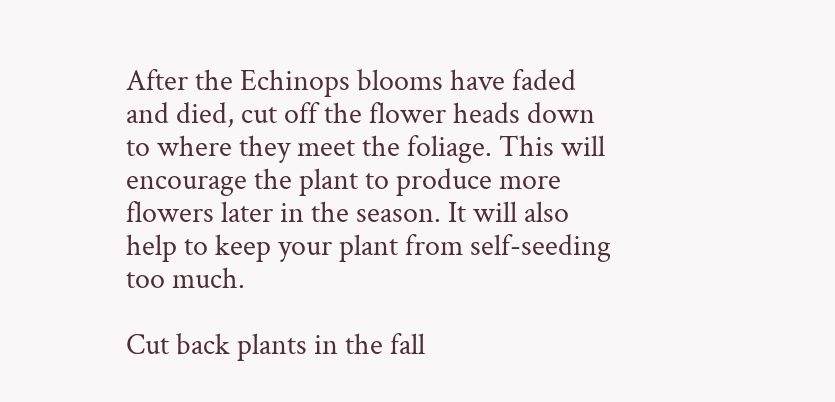After the Echinops blooms have faded and died, cut off the flower heads down to where they meet the foliage. This will encourage the plant to produce more flowers later in the season. It will also help to keep your plant from self-seeding too much.

Cut back plants in the fall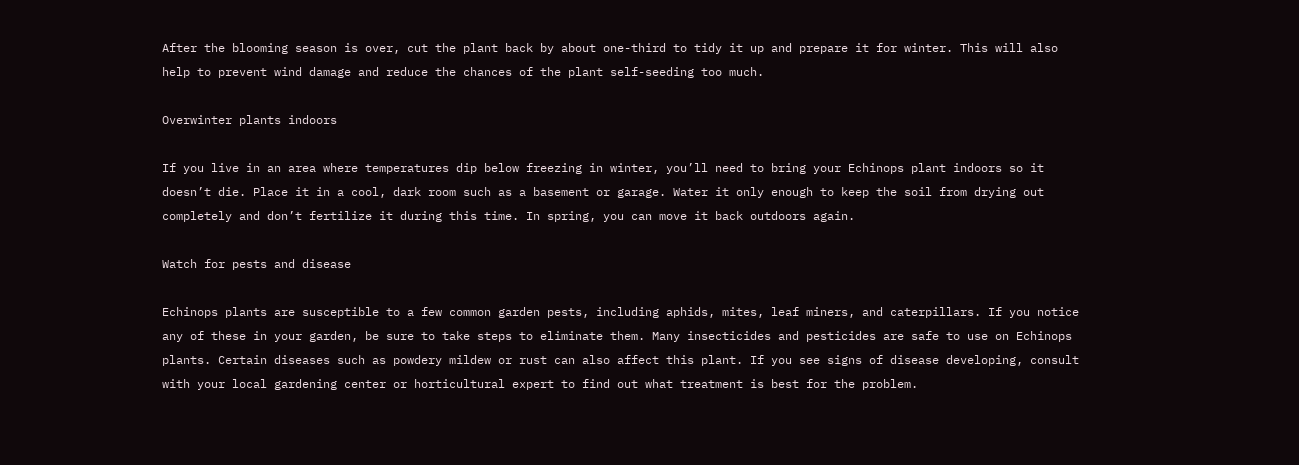After the blooming season is over, cut the plant back by about one-third to tidy it up and prepare it for winter. This will also help to prevent wind damage and reduce the chances of the plant self-seeding too much.

Overwinter plants indoors

If you live in an area where temperatures dip below freezing in winter, you’ll need to bring your Echinops plant indoors so it doesn’t die. Place it in a cool, dark room such as a basement or garage. Water it only enough to keep the soil from drying out completely and don’t fertilize it during this time. In spring, you can move it back outdoors again.

Watch for pests and disease

Echinops plants are susceptible to a few common garden pests, including aphids, mites, leaf miners, and caterpillars. If you notice any of these in your garden, be sure to take steps to eliminate them. Many insecticides and pesticides are safe to use on Echinops plants. Certain diseases such as powdery mildew or rust can also affect this plant. If you see signs of disease developing, consult with your local gardening center or horticultural expert to find out what treatment is best for the problem.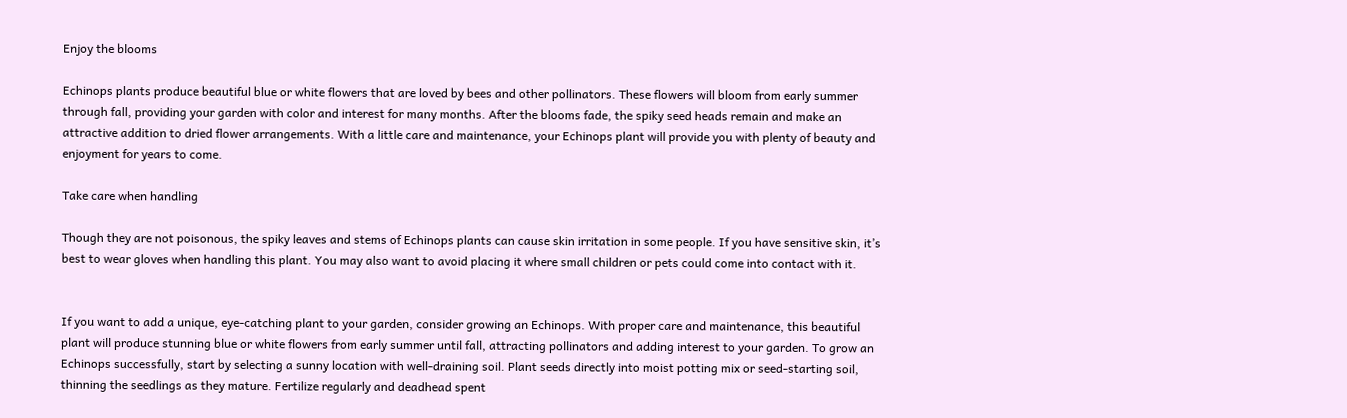Enjoy the blooms

Echinops plants produce beautiful blue or white flowers that are loved by bees and other pollinators. These flowers will bloom from early summer through fall, providing your garden with color and interest for many months. After the blooms fade, the spiky seed heads remain and make an attractive addition to dried flower arrangements. With a little care and maintenance, your Echinops plant will provide you with plenty of beauty and enjoyment for years to come.

Take care when handling

Though they are not poisonous, the spiky leaves and stems of Echinops plants can cause skin irritation in some people. If you have sensitive skin, it’s best to wear gloves when handling this plant. You may also want to avoid placing it where small children or pets could come into contact with it.


If you want to add a unique, eye-catching plant to your garden, consider growing an Echinops. With proper care and maintenance, this beautiful plant will produce stunning blue or white flowers from early summer until fall, attracting pollinators and adding interest to your garden. To grow an Echinops successfully, start by selecting a sunny location with well-draining soil. Plant seeds directly into moist potting mix or seed-starting soil, thinning the seedlings as they mature. Fertilize regularly and deadhead spent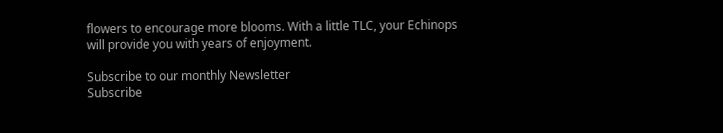flowers to encourage more blooms. With a little TLC, your Echinops will provide you with years of enjoyment.

Subscribe to our monthly Newsletter
Subscribe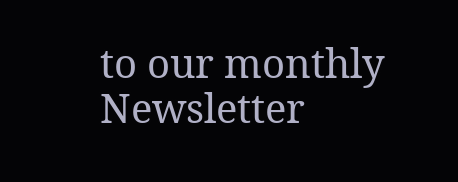to our monthly Newsletter